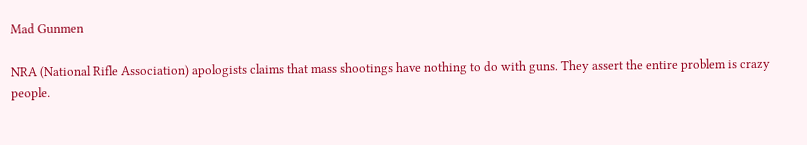Mad Gunmen

NRA (National Rifle Association) apologists claims that mass shootings have nothing to do with guns. They assert the entire problem is crazy people.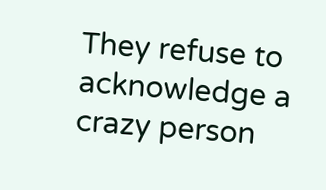They refuse to acknowledge a crazy person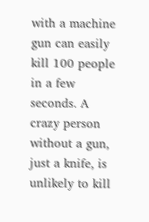with a machine gun can easily kill 100 people in a few seconds. A crazy person without a gun, just a knife, is unlikely to kill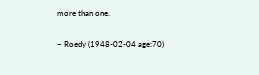more than one.

~ Roedy (1948-02-04 age:70)